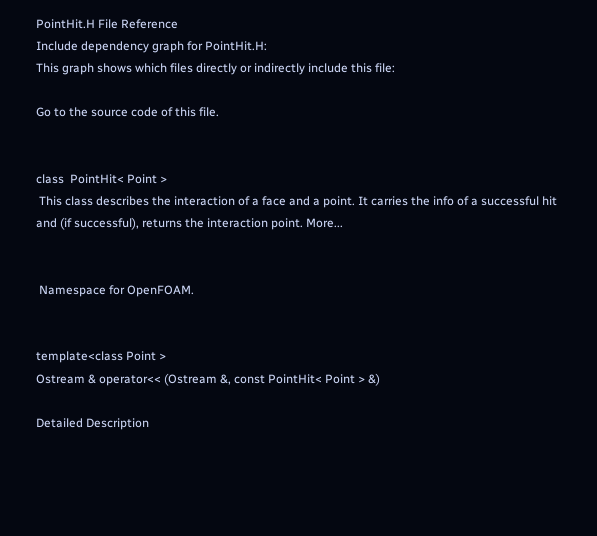PointHit.H File Reference
Include dependency graph for PointHit.H:
This graph shows which files directly or indirectly include this file:

Go to the source code of this file.


class  PointHit< Point >
 This class describes the interaction of a face and a point. It carries the info of a successful hit and (if successful), returns the interaction point. More...


 Namespace for OpenFOAM.


template<class Point >
Ostream & operator<< (Ostream &, const PointHit< Point > &)

Detailed Description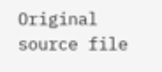Original source file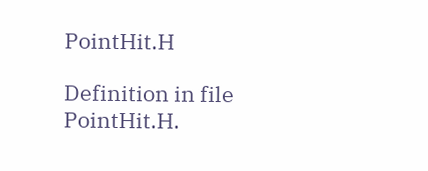PointHit.H

Definition in file PointHit.H.